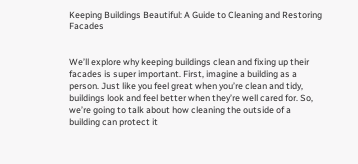Keeping Buildings Beautiful: A Guide to Cleaning and Restoring Facades


We’ll explore why keeping buildings clean and fixing up their facades is super important. First, imagine a building as a person. Just like you feel great when you’re clean and tidy, buildings look and feel better when they’re well cared for. So, we’re going to talk about how cleaning the outside of a building can protect it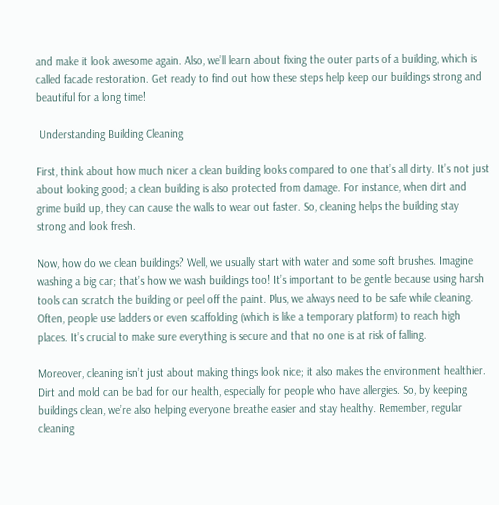and make it look awesome again. Also, we’ll learn about fixing the outer parts of a building, which is called facade restoration. Get ready to find out how these steps help keep our buildings strong and beautiful for a long time!

 Understanding Building Cleaning

First, think about how much nicer a clean building looks compared to one that’s all dirty. It’s not just about looking good; a clean building is also protected from damage. For instance, when dirt and grime build up, they can cause the walls to wear out faster. So, cleaning helps the building stay strong and look fresh.

Now, how do we clean buildings? Well, we usually start with water and some soft brushes. Imagine washing a big car; that’s how we wash buildings too! It’s important to be gentle because using harsh tools can scratch the building or peel off the paint. Plus, we always need to be safe while cleaning. Often, people use ladders or even scaffolding (which is like a temporary platform) to reach high places. It’s crucial to make sure everything is secure and that no one is at risk of falling.

Moreover, cleaning isn’t just about making things look nice; it also makes the environment healthier. Dirt and mold can be bad for our health, especially for people who have allergies. So, by keeping buildings clean, we’re also helping everyone breathe easier and stay healthy. Remember, regular cleaning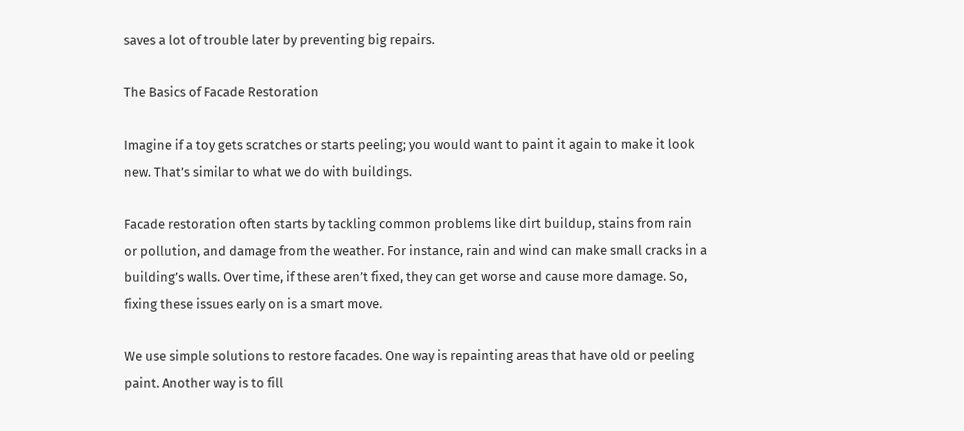saves a lot of trouble later by preventing big repairs.

The Basics of Facade Restoration

Imagine if a toy gets scratches or starts peeling; you would want to paint it again to make it look new. That’s similar to what we do with buildings.

Facade restoration often starts by tackling common problems like dirt buildup, stains from rain or pollution, and damage from the weather. For instance, rain and wind can make small cracks in a building’s walls. Over time, if these aren’t fixed, they can get worse and cause more damage. So, fixing these issues early on is a smart move.

We use simple solutions to restore facades. One way is repainting areas that have old or peeling paint. Another way is to fill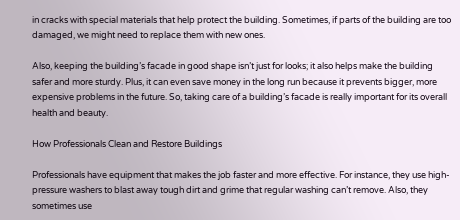in cracks with special materials that help protect the building. Sometimes, if parts of the building are too damaged, we might need to replace them with new ones.

Also, keeping the building’s facade in good shape isn’t just for looks; it also helps make the building safer and more sturdy. Plus, it can even save money in the long run because it prevents bigger, more expensive problems in the future. So, taking care of a building’s facade is really important for its overall health and beauty.

How Professionals Clean and Restore Buildings

Professionals have equipment that makes the job faster and more effective. For instance, they use high-pressure washers to blast away tough dirt and grime that regular washing can’t remove. Also, they sometimes use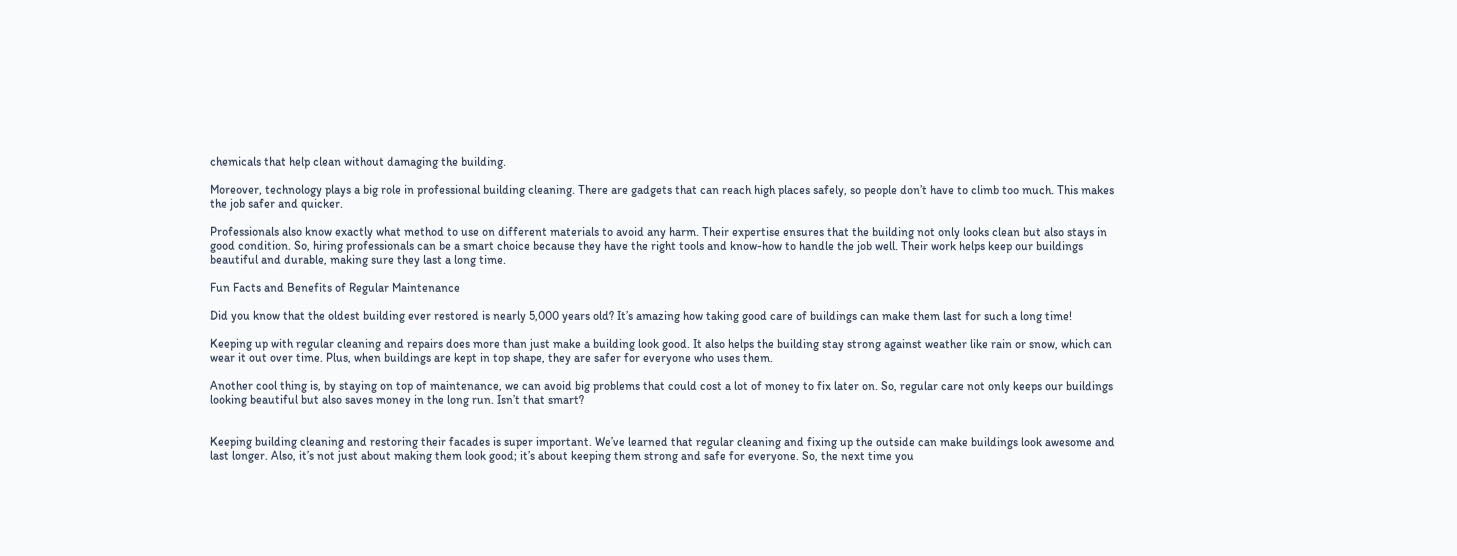chemicals that help clean without damaging the building.

Moreover, technology plays a big role in professional building cleaning. There are gadgets that can reach high places safely, so people don’t have to climb too much. This makes the job safer and quicker.

Professionals also know exactly what method to use on different materials to avoid any harm. Their expertise ensures that the building not only looks clean but also stays in good condition. So, hiring professionals can be a smart choice because they have the right tools and know-how to handle the job well. Their work helps keep our buildings beautiful and durable, making sure they last a long time.

Fun Facts and Benefits of Regular Maintenance

Did you know that the oldest building ever restored is nearly 5,000 years old? It’s amazing how taking good care of buildings can make them last for such a long time!

Keeping up with regular cleaning and repairs does more than just make a building look good. It also helps the building stay strong against weather like rain or snow, which can wear it out over time. Plus, when buildings are kept in top shape, they are safer for everyone who uses them.

Another cool thing is, by staying on top of maintenance, we can avoid big problems that could cost a lot of money to fix later on. So, regular care not only keeps our buildings looking beautiful but also saves money in the long run. Isn’t that smart?


Keeping building cleaning and restoring their facades is super important. We’ve learned that regular cleaning and fixing up the outside can make buildings look awesome and last longer. Also, it’s not just about making them look good; it’s about keeping them strong and safe for everyone. So, the next time you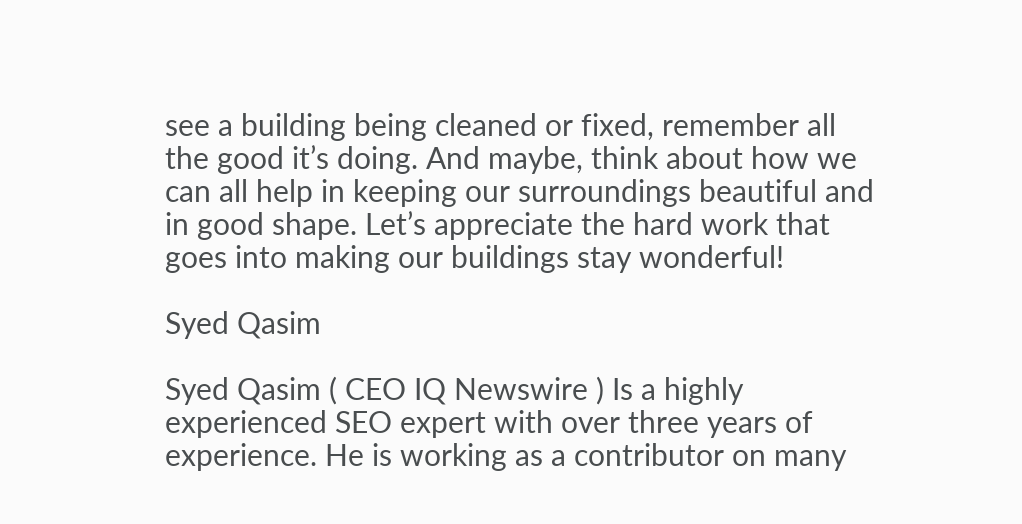see a building being cleaned or fixed, remember all the good it’s doing. And maybe, think about how we can all help in keeping our surroundings beautiful and in good shape. Let’s appreciate the hard work that goes into making our buildings stay wonderful!

Syed Qasim

Syed Qasim ( CEO IQ Newswire ) Is a highly experienced SEO expert with over three years of experience. He is working as a contributor on many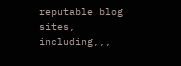reputable blog sites, including,,,